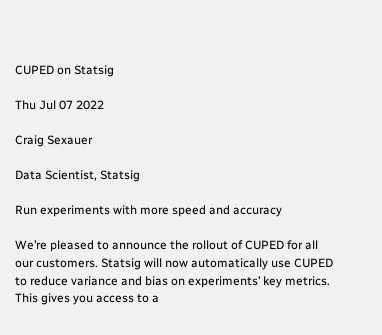CUPED on Statsig

Thu Jul 07 2022

Craig Sexauer

Data Scientist, Statsig

Run experiments with more speed and accuracy

We’re pleased to announce the rollout of CUPED for all our customers. Statsig will now automatically use CUPED to reduce variance and bias on experiments’ key metrics. This gives you access to a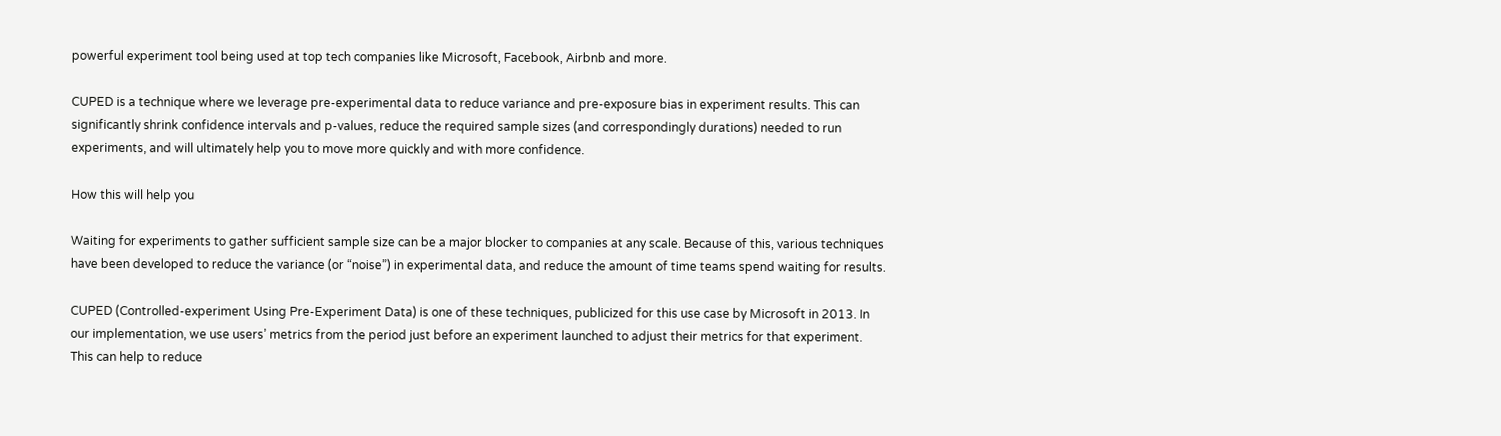powerful experiment tool being used at top tech companies like Microsoft, Facebook, Airbnb and more.

CUPED is a technique where we leverage pre-experimental data to reduce variance and pre-exposure bias in experiment results. This can significantly shrink confidence intervals and p-values, reduce the required sample sizes (and correspondingly durations) needed to run experiments, and will ultimately help you to move more quickly and with more confidence.

How this will help you

Waiting for experiments to gather sufficient sample size can be a major blocker to companies at any scale. Because of this, various techniques have been developed to reduce the variance (or “noise”) in experimental data, and reduce the amount of time teams spend waiting for results.

CUPED (Controlled-experiment Using Pre-Experiment Data) is one of these techniques, publicized for this use case by Microsoft in 2013. In our implementation, we use users’ metrics from the period just before an experiment launched to adjust their metrics for that experiment. This can help to reduce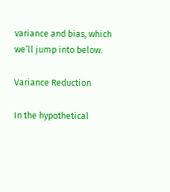variance and bias, which we’ll jump into below.

Variance Reduction

In the hypothetical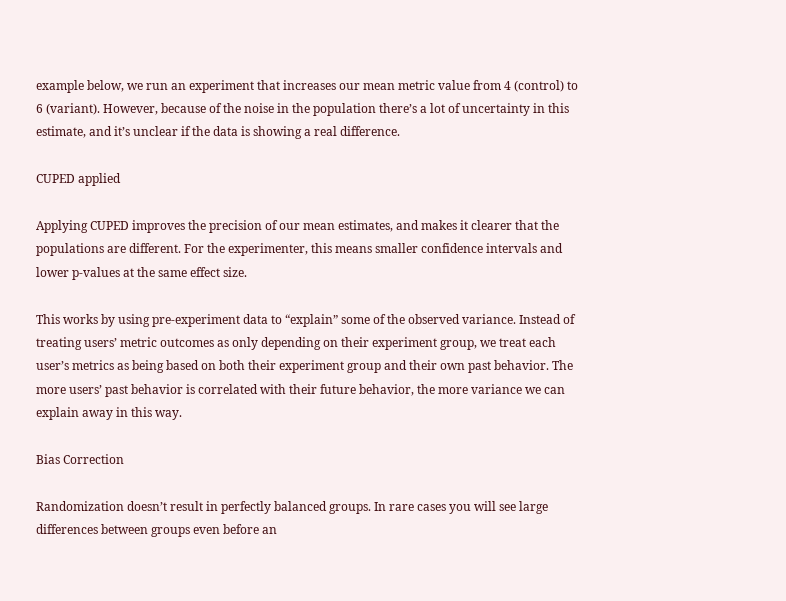example below, we run an experiment that increases our mean metric value from 4 (control) to 6 (variant). However, because of the noise in the population there’s a lot of uncertainty in this estimate, and it’s unclear if the data is showing a real difference.

CUPED applied

Applying CUPED improves the precision of our mean estimates, and makes it clearer that the populations are different. For the experimenter, this means smaller confidence intervals and lower p-values at the same effect size.

This works by using pre-experiment data to “explain” some of the observed variance. Instead of treating users’ metric outcomes as only depending on their experiment group, we treat each user’s metrics as being based on both their experiment group and their own past behavior. The more users’ past behavior is correlated with their future behavior, the more variance we can explain away in this way.

Bias Correction

Randomization doesn’t result in perfectly balanced groups. In rare cases you will see large differences between groups even before an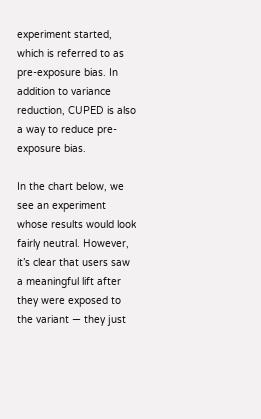experiment started, which is referred to as pre-exposure bias. In addition to variance reduction, CUPED is also a way to reduce pre-exposure bias.

In the chart below, we see an experiment whose results would look fairly neutral. However, it’s clear that users saw a meaningful lift after they were exposed to the variant — they just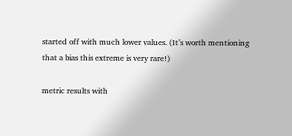started off with much lower values. (It’s worth mentioning that a bias this extreme is very rare!)

metric results with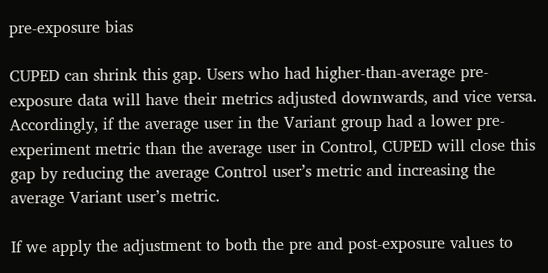pre-exposure bias

CUPED can shrink this gap. Users who had higher-than-average pre-exposure data will have their metrics adjusted downwards, and vice versa. Accordingly, if the average user in the Variant group had a lower pre-experiment metric than the average user in Control, CUPED will close this gap by reducing the average Control user’s metric and increasing the average Variant user’s metric.

If we apply the adjustment to both the pre and post-exposure values to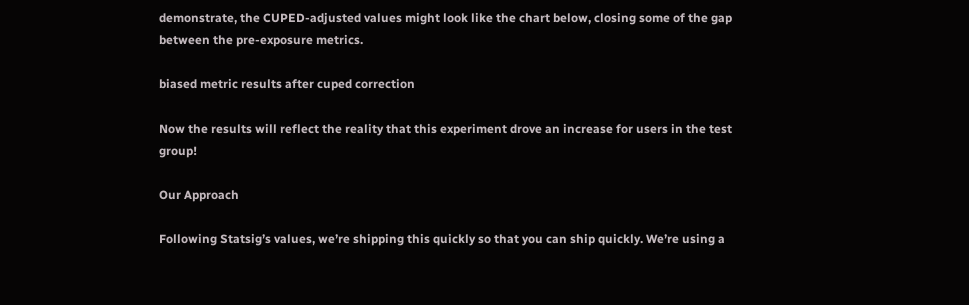demonstrate, the CUPED-adjusted values might look like the chart below, closing some of the gap between the pre-exposure metrics.

biased metric results after cuped correction

Now the results will reflect the reality that this experiment drove an increase for users in the test group!

Our Approach

Following Statsig’s values, we’re shipping this quickly so that you can ship quickly. We’re using a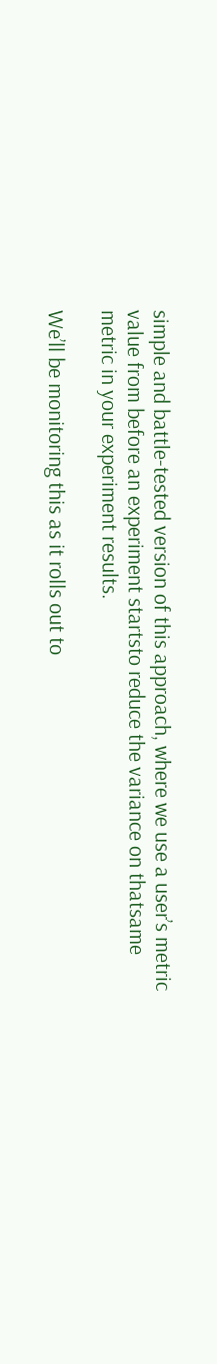simple and battle-tested version of this approach, where we use a user’s metric value from before an experiment startsto reduce the variance on thatsame metric in your experiment results.

We’ll be monitoring this as it rolls out to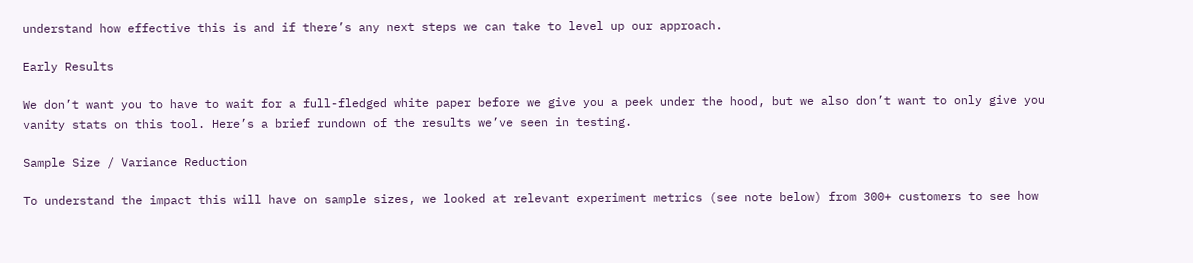understand how effective this is and if there’s any next steps we can take to level up our approach.

Early Results

We don’t want you to have to wait for a full-fledged white paper before we give you a peek under the hood, but we also don’t want to only give you vanity stats on this tool. Here’s a brief rundown of the results we’ve seen in testing.

Sample Size / Variance Reduction

To understand the impact this will have on sample sizes, we looked at relevant experiment metrics (see note below) from 300+ customers to see how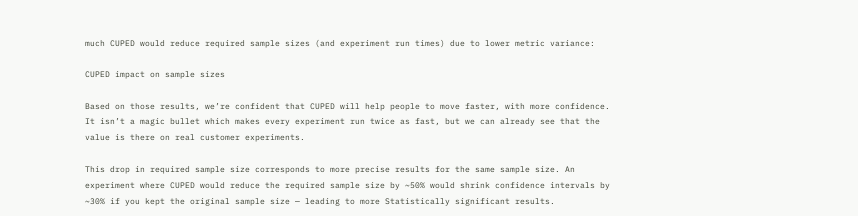much CUPED would reduce required sample sizes (and experiment run times) due to lower metric variance:

CUPED impact on sample sizes

Based on those results, we’re confident that CUPED will help people to move faster, with more confidence. It isn’t a magic bullet which makes every experiment run twice as fast, but we can already see that the value is there on real customer experiments.

This drop in required sample size corresponds to more precise results for the same sample size. An experiment where CUPED would reduce the required sample size by ~50% would shrink confidence intervals by ~30% if you kept the original sample size — leading to more Statistically significant results.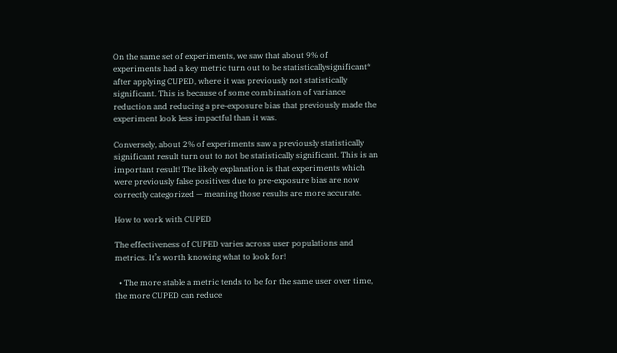On the same set of experiments, we saw that about 9% of experiments had a key metric turn out to be statisticallysignificant* after applying CUPED, where it was previously not statistically significant. This is because of some combination of variance reduction and reducing a pre-exposure bias that previously made the experiment look less impactful than it was.

Conversely, about 2% of experiments saw a previously statistically significant result turn out to not be statistically significant. This is an important result! The likely explanation is that experiments which were previously false positives due to pre-exposure bias are now correctly categorized — meaning those results are more accurate.

How to work with CUPED

The effectiveness of CUPED varies across user populations and metrics. It’s worth knowing what to look for!

  • The more stable a metric tends to be for the same user over time, the more CUPED can reduce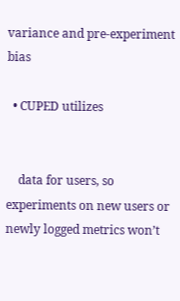variance and pre-experiment bias

  • CUPED utilizes


    data for users, so experiments on new users or newly logged metrics won’t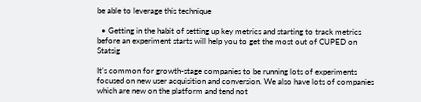be able to leverage this technique

  • Getting in the habit of setting up key metrics and starting to track metrics before an experiment starts will help you to get the most out of CUPED on Statsig

It’s common for growth-stage companies to be running lots of experiments focused on new user acquisition and conversion. We also have lots of companies which are new on the platform and tend not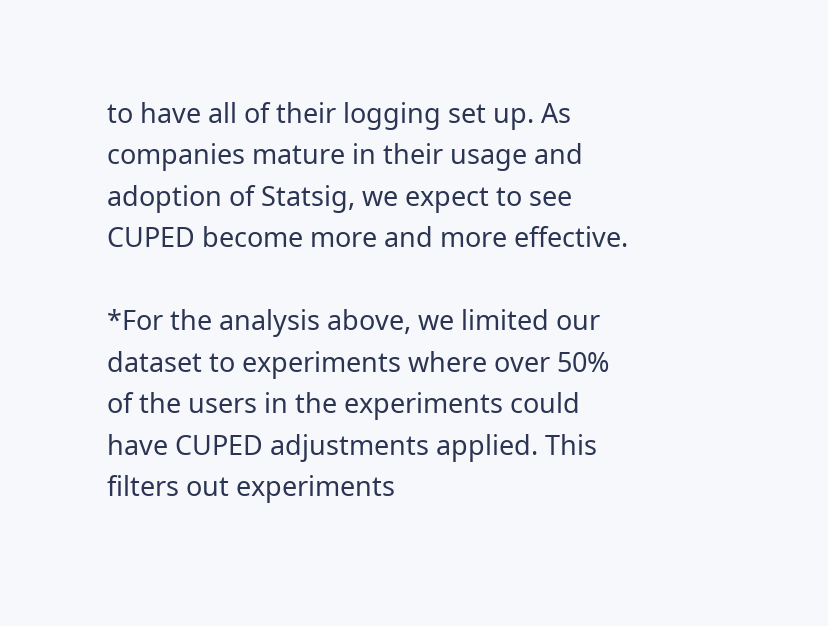to have all of their logging set up. As companies mature in their usage and adoption of Statsig, we expect to see CUPED become more and more effective.

*For the analysis above, we limited our dataset to experiments where over 50% of the users in the experiments could have CUPED adjustments applied. This filters out experiments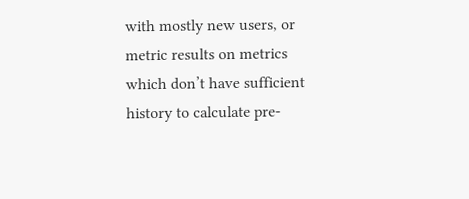with mostly new users, or metric results on metrics which don’t have sufficient history to calculate pre-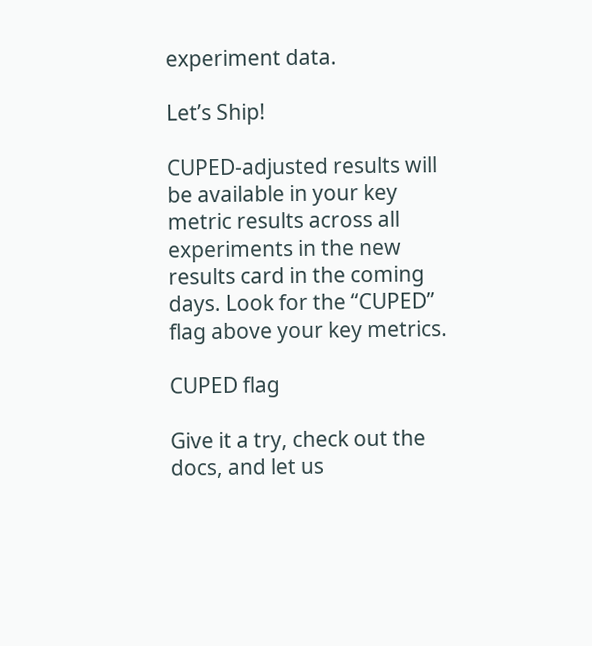experiment data.

Let’s Ship!

CUPED-adjusted results will be available in your key metric results across all experiments in the new results card in the coming days. Look for the “CUPED” flag above your key metrics.

CUPED flag

Give it a try, check out the docs, and let us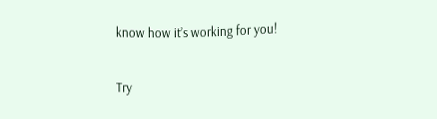know how it’s working for you!

Try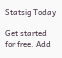Statsig Today

Get started for free. Add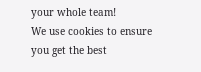your whole team!
We use cookies to ensure you get the best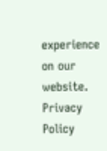experience on our website.
Privacy Policy